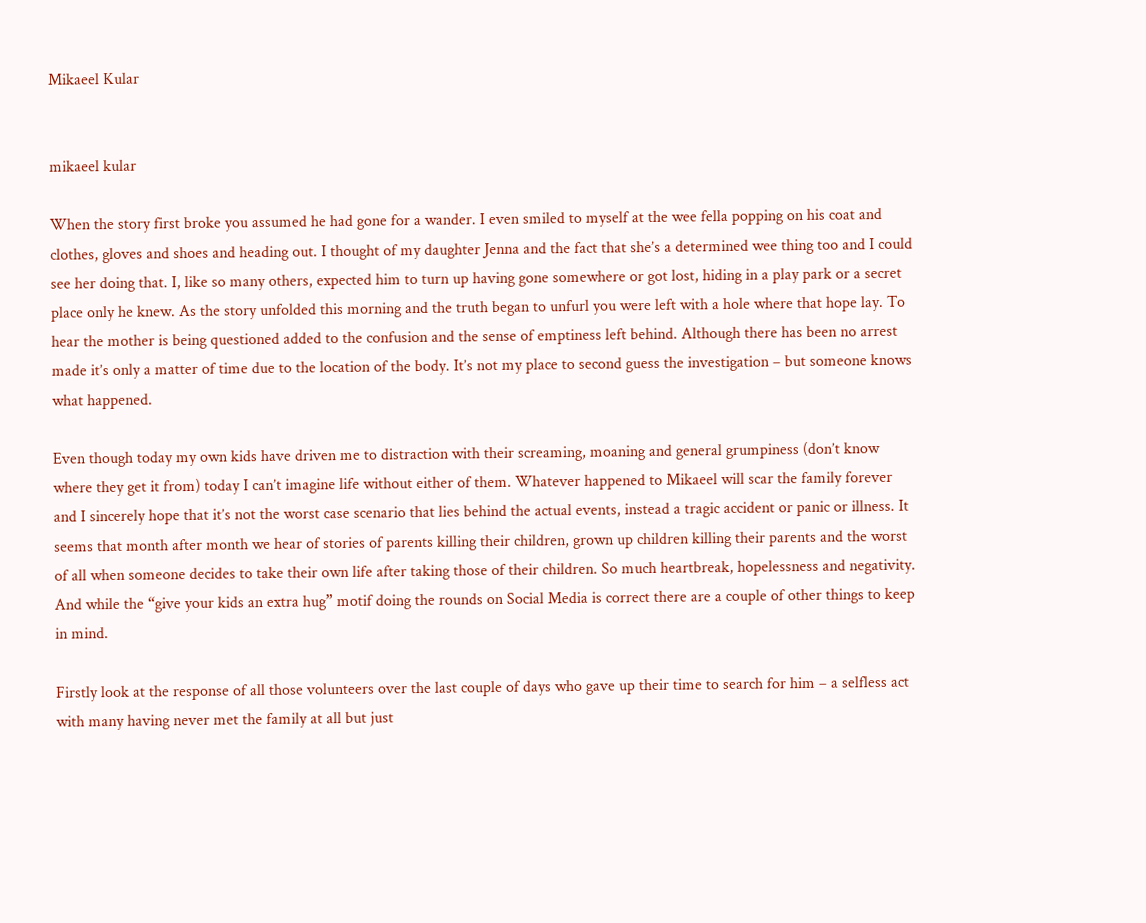Mikaeel Kular


mikaeel kular

When the story first broke you assumed he had gone for a wander. I even smiled to myself at the wee fella popping on his coat and clothes, gloves and shoes and heading out. I thought of my daughter Jenna and the fact that she’s a determined wee thing too and I could see her doing that. I, like so many others, expected him to turn up having gone somewhere or got lost, hiding in a play park or a secret place only he knew. As the story unfolded this morning and the truth began to unfurl you were left with a hole where that hope lay. To hear the mother is being questioned added to the confusion and the sense of emptiness left behind. Although there has been no arrest made it’s only a matter of time due to the location of the body. It’s not my place to second guess the investigation – but someone knows what happened.

Even though today my own kids have driven me to distraction with their screaming, moaning and general grumpiness (don’t know where they get it from) today I can’t imagine life without either of them. Whatever happened to Mikaeel will scar the family forever and I sincerely hope that it’s not the worst case scenario that lies behind the actual events, instead a tragic accident or panic or illness. It seems that month after month we hear of stories of parents killing their children, grown up children killing their parents and the worst of all when someone decides to take their own life after taking those of their children. So much heartbreak, hopelessness and negativity. And while the “give your kids an extra hug” motif doing the rounds on Social Media is correct there are a couple of other things to keep in mind.

Firstly look at the response of all those volunteers over the last couple of days who gave up their time to search for him – a selfless act with many having never met the family at all but just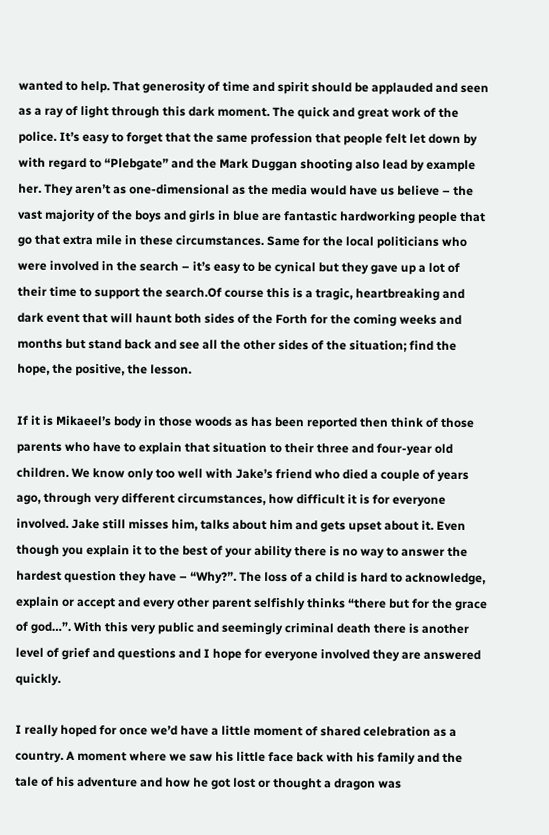wanted to help. That generosity of time and spirit should be applauded and seen as a ray of light through this dark moment. The quick and great work of the police. It’s easy to forget that the same profession that people felt let down by with regard to “Plebgate” and the Mark Duggan shooting also lead by example her. They aren’t as one-dimensional as the media would have us believe – the vast majority of the boys and girls in blue are fantastic hardworking people that go that extra mile in these circumstances. Same for the local politicians who were involved in the search – it’s easy to be cynical but they gave up a lot of their time to support the search.Of course this is a tragic, heartbreaking and dark event that will haunt both sides of the Forth for the coming weeks and months but stand back and see all the other sides of the situation; find the hope, the positive, the lesson.

If it is Mikaeel’s body in those woods as has been reported then think of those parents who have to explain that situation to their three and four-year old children. We know only too well with Jake’s friend who died a couple of years ago, through very different circumstances, how difficult it is for everyone involved. Jake still misses him, talks about him and gets upset about it. Even though you explain it to the best of your ability there is no way to answer the hardest question they have – “Why?”. The loss of a child is hard to acknowledge, explain or accept and every other parent selfishly thinks “there but for the grace of god…”. With this very public and seemingly criminal death there is another level of grief and questions and I hope for everyone involved they are answered quickly.

I really hoped for once we’d have a little moment of shared celebration as a country. A moment where we saw his little face back with his family and the tale of his adventure and how he got lost or thought a dragon was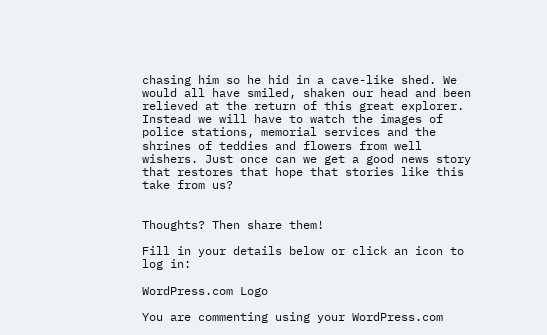chasing him so he hid in a cave-like shed. We would all have smiled, shaken our head and been relieved at the return of this great explorer. Instead we will have to watch the images of police stations, memorial services and the shrines of teddies and flowers from well wishers. Just once can we get a good news story that restores that hope that stories like this take from us?


Thoughts? Then share them!

Fill in your details below or click an icon to log in:

WordPress.com Logo

You are commenting using your WordPress.com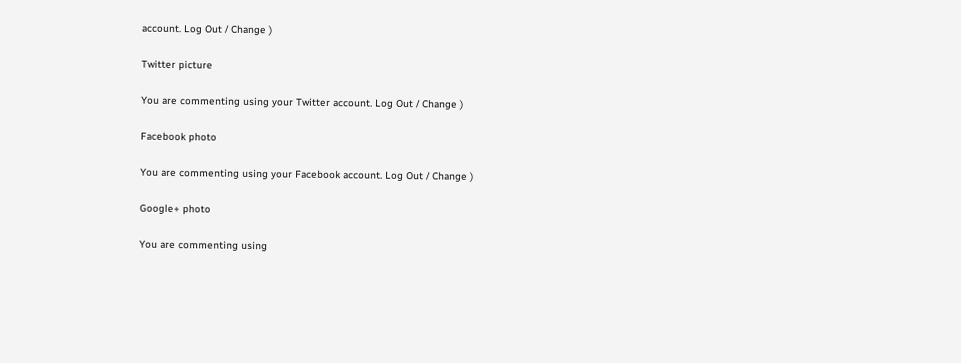account. Log Out / Change )

Twitter picture

You are commenting using your Twitter account. Log Out / Change )

Facebook photo

You are commenting using your Facebook account. Log Out / Change )

Google+ photo

You are commenting using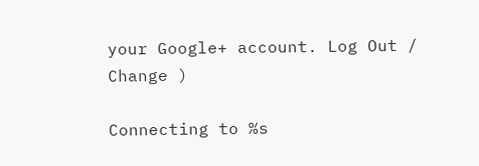your Google+ account. Log Out / Change )

Connecting to %s